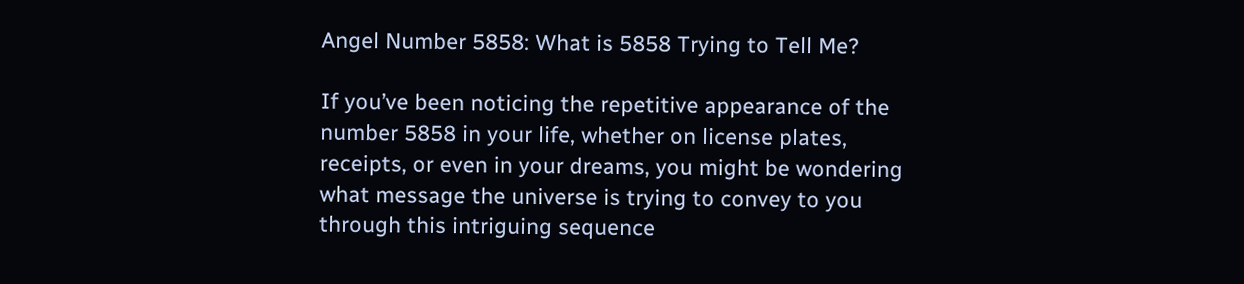Angel Number 5858: What is 5858 Trying to Tell Me?

If you’ve been noticing the repetitive appearance of the number 5858 in your life, whether on license plates, receipts, or even in your dreams, you might be wondering what message the universe is trying to convey to you through this intriguing sequence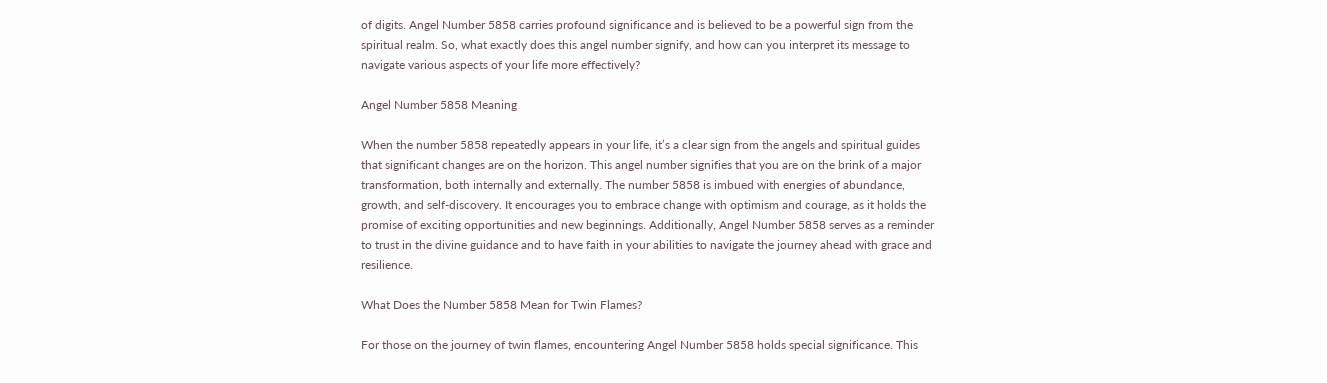of digits. Angel Number 5858 carries profound significance and is believed to be a powerful sign from the spiritual realm. So, what exactly does this angel number signify, and how can you interpret its message to navigate various aspects of your life more effectively?

Angel Number 5858 Meaning

When the number 5858 repeatedly appears in your life, it’s a clear sign from the angels and spiritual guides that significant changes are on the horizon. This angel number signifies that you are on the brink of a major transformation, both internally and externally. The number 5858 is imbued with energies of abundance, growth, and self-discovery. It encourages you to embrace change with optimism and courage, as it holds the promise of exciting opportunities and new beginnings. Additionally, Angel Number 5858 serves as a reminder to trust in the divine guidance and to have faith in your abilities to navigate the journey ahead with grace and resilience.

What Does the Number 5858 Mean for Twin Flames?

For those on the journey of twin flames, encountering Angel Number 5858 holds special significance. This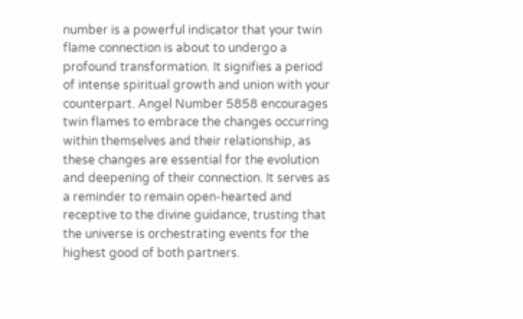number is a powerful indicator that your twin flame connection is about to undergo a profound transformation. It signifies a period of intense spiritual growth and union with your counterpart. Angel Number 5858 encourages twin flames to embrace the changes occurring within themselves and their relationship, as these changes are essential for the evolution and deepening of their connection. It serves as a reminder to remain open-hearted and receptive to the divine guidance, trusting that the universe is orchestrating events for the highest good of both partners.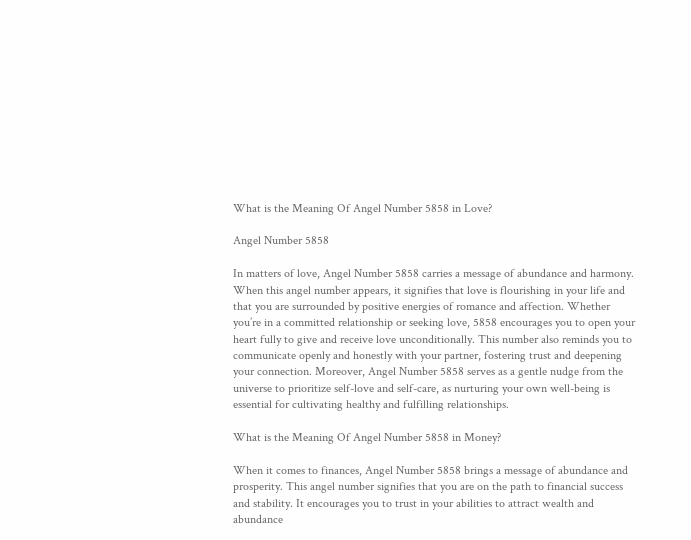What is the Meaning Of Angel Number 5858 in Love?

Angel Number 5858

In matters of love, Angel Number 5858 carries a message of abundance and harmony. When this angel number appears, it signifies that love is flourishing in your life and that you are surrounded by positive energies of romance and affection. Whether you’re in a committed relationship or seeking love, 5858 encourages you to open your heart fully to give and receive love unconditionally. This number also reminds you to communicate openly and honestly with your partner, fostering trust and deepening your connection. Moreover, Angel Number 5858 serves as a gentle nudge from the universe to prioritize self-love and self-care, as nurturing your own well-being is essential for cultivating healthy and fulfilling relationships.

What is the Meaning Of Angel Number 5858 in Money?

When it comes to finances, Angel Number 5858 brings a message of abundance and prosperity. This angel number signifies that you are on the path to financial success and stability. It encourages you to trust in your abilities to attract wealth and abundance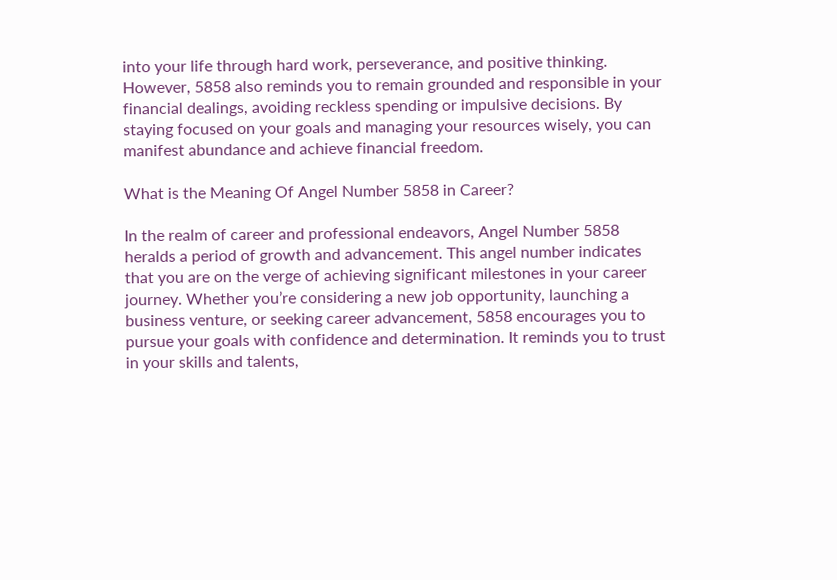into your life through hard work, perseverance, and positive thinking. However, 5858 also reminds you to remain grounded and responsible in your financial dealings, avoiding reckless spending or impulsive decisions. By staying focused on your goals and managing your resources wisely, you can manifest abundance and achieve financial freedom.

What is the Meaning Of Angel Number 5858 in Career?

In the realm of career and professional endeavors, Angel Number 5858 heralds a period of growth and advancement. This angel number indicates that you are on the verge of achieving significant milestones in your career journey. Whether you’re considering a new job opportunity, launching a business venture, or seeking career advancement, 5858 encourages you to pursue your goals with confidence and determination. It reminds you to trust in your skills and talents,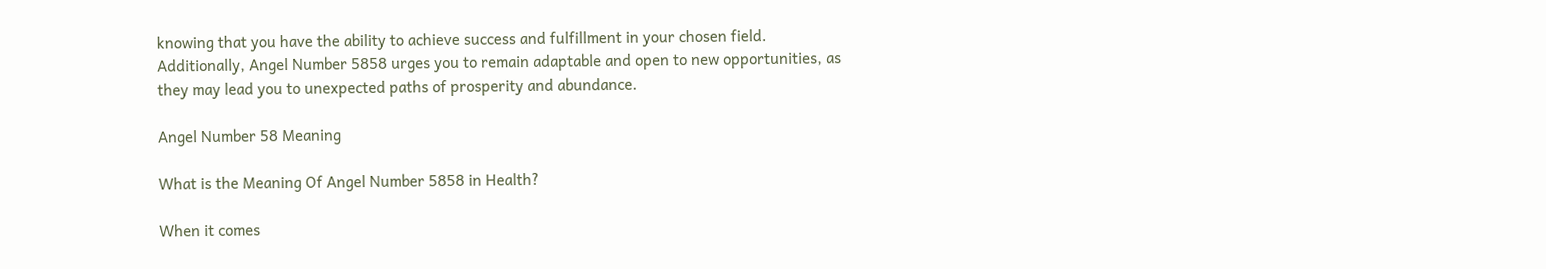knowing that you have the ability to achieve success and fulfillment in your chosen field. Additionally, Angel Number 5858 urges you to remain adaptable and open to new opportunities, as they may lead you to unexpected paths of prosperity and abundance.

Angel Number 58 Meaning

What is the Meaning Of Angel Number 5858 in Health?

When it comes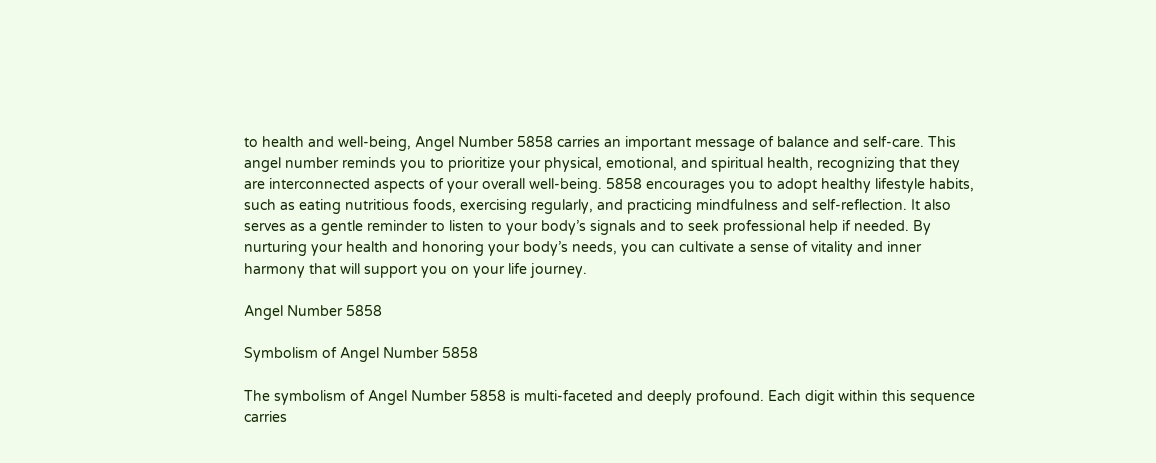to health and well-being, Angel Number 5858 carries an important message of balance and self-care. This angel number reminds you to prioritize your physical, emotional, and spiritual health, recognizing that they are interconnected aspects of your overall well-being. 5858 encourages you to adopt healthy lifestyle habits, such as eating nutritious foods, exercising regularly, and practicing mindfulness and self-reflection. It also serves as a gentle reminder to listen to your body’s signals and to seek professional help if needed. By nurturing your health and honoring your body’s needs, you can cultivate a sense of vitality and inner harmony that will support you on your life journey.

Angel Number 5858

Symbolism of Angel Number 5858

The symbolism of Angel Number 5858 is multi-faceted and deeply profound. Each digit within this sequence carries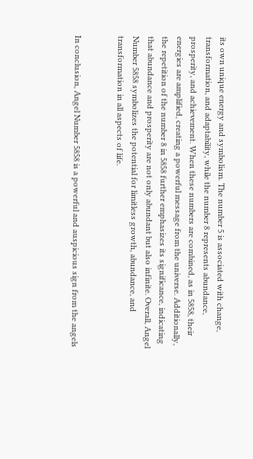its own unique energy and symbolism. The number 5 is associated with change, transformation, and adaptability, while the number 8 represents abundance, prosperity, and achievement. When these numbers are combined, as in 5858, their energies are amplified, creating a powerful message from the universe. Additionally, the repetition of the number 8 in 5858 further emphasizes its significance, indicating that abundance and prosperity are not only abundant but also infinite. Overall, Angel Number 5858 symbolizes the potential for limitless growth, abundance, and transformation in all aspects of life.


In conclusion, Angel Number 5858 is a powerful and auspicious sign from the angels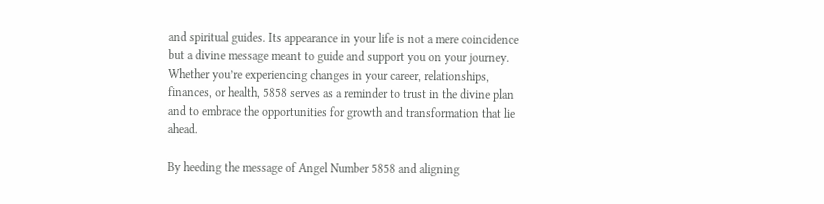and spiritual guides. Its appearance in your life is not a mere coincidence but a divine message meant to guide and support you on your journey. Whether you’re experiencing changes in your career, relationships, finances, or health, 5858 serves as a reminder to trust in the divine plan and to embrace the opportunities for growth and transformation that lie ahead.

By heeding the message of Angel Number 5858 and aligning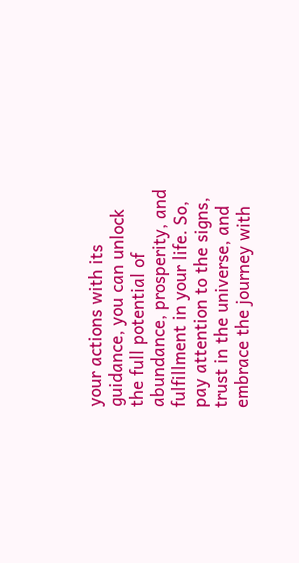your actions with its guidance, you can unlock the full potential of abundance, prosperity, and fulfillment in your life. So, pay attention to the signs, trust in the universe, and embrace the journey with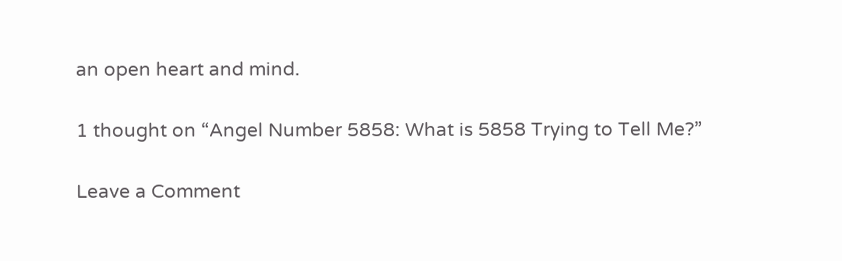an open heart and mind.

1 thought on “Angel Number 5858: What is 5858 Trying to Tell Me?”

Leave a Comment